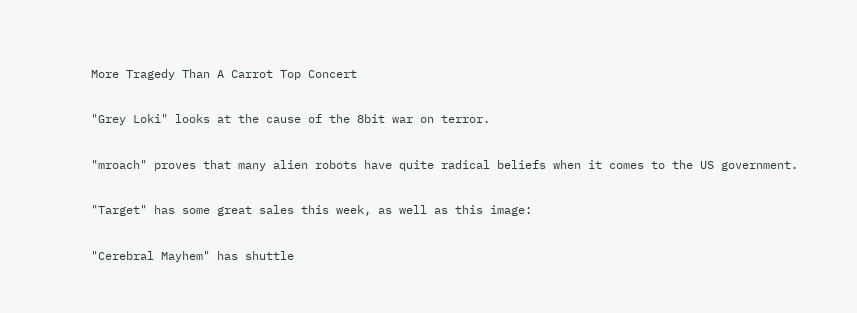More Tragedy Than A Carrot Top Concert

"Grey Loki" looks at the cause of the 8bit war on terror.

"mroach" proves that many alien robots have quite radical beliefs when it comes to the US government.

"Target" has some great sales this week, as well as this image:

"Cerebral Mayhem" has shuttle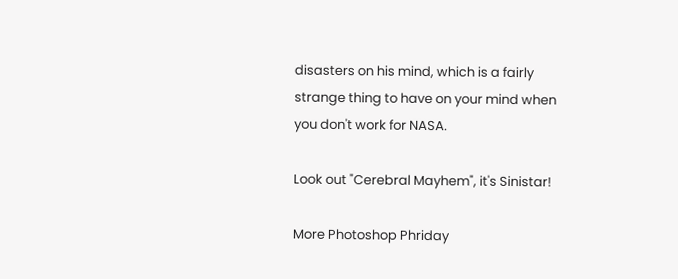disasters on his mind, which is a fairly strange thing to have on your mind when you don't work for NASA.

Look out "Cerebral Mayhem", it's Sinistar!

More Photoshop Phriday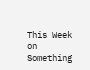This Week on Something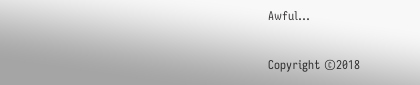Awful...

Copyright ©2018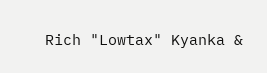Rich "Lowtax" Kyanka &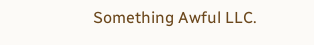Something Awful LLC.